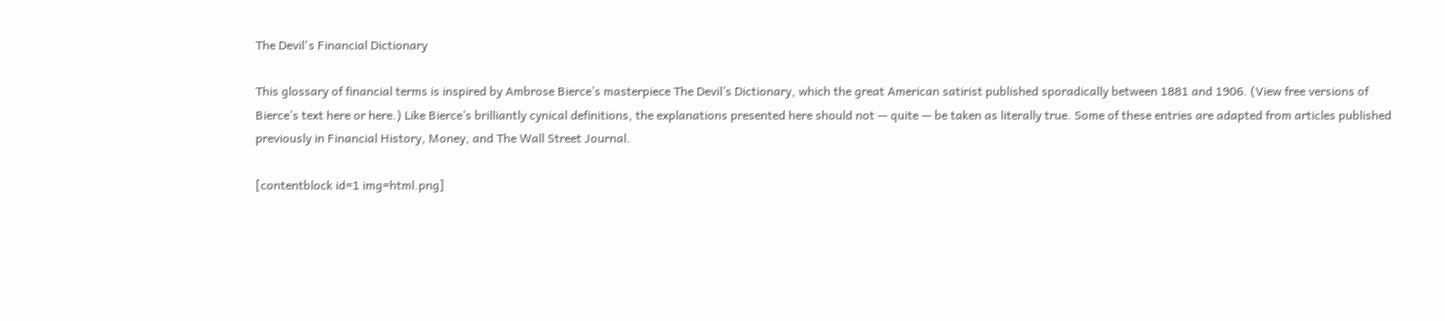The Devil's Financial Dictionary

This glossary of financial terms is inspired by Ambrose Bierce’s masterpiece The Devil’s Dictionary, which the great American satirist published sporadically between 1881 and 1906. (View free versions of Bierce’s text here or here.) Like Bierce’s brilliantly cynical definitions, the explanations presented here should not — quite — be taken as literally true. Some of these entries are adapted from articles published previously in Financial History, Money, and The Wall Street Journal.

[contentblock id=1 img=html.png]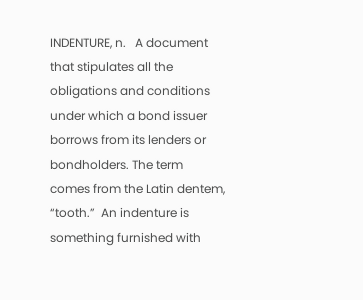INDENTURE, n.   A document that stipulates all the obligations and conditions under which a bond issuer borrows from its lenders or bondholders. The term comes from the Latin dentem, “tooth.”  An indenture is something furnished with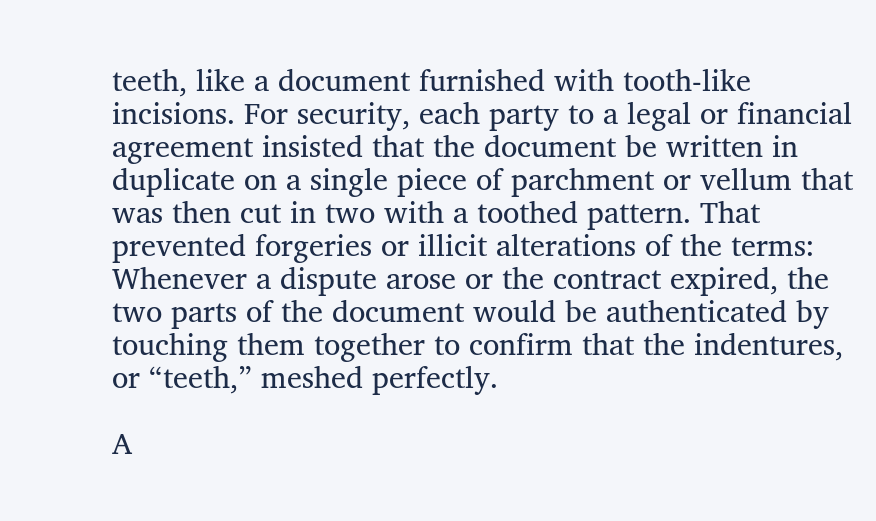teeth, like a document furnished with tooth-like incisions. For security, each party to a legal or financial agreement insisted that the document be written in duplicate on a single piece of parchment or vellum that was then cut in two with a toothed pattern. That prevented forgeries or illicit alterations of the terms: Whenever a dispute arose or the contract expired, the two parts of the document would be authenticated by touching them together to confirm that the indentures, or “teeth,” meshed perfectly.

A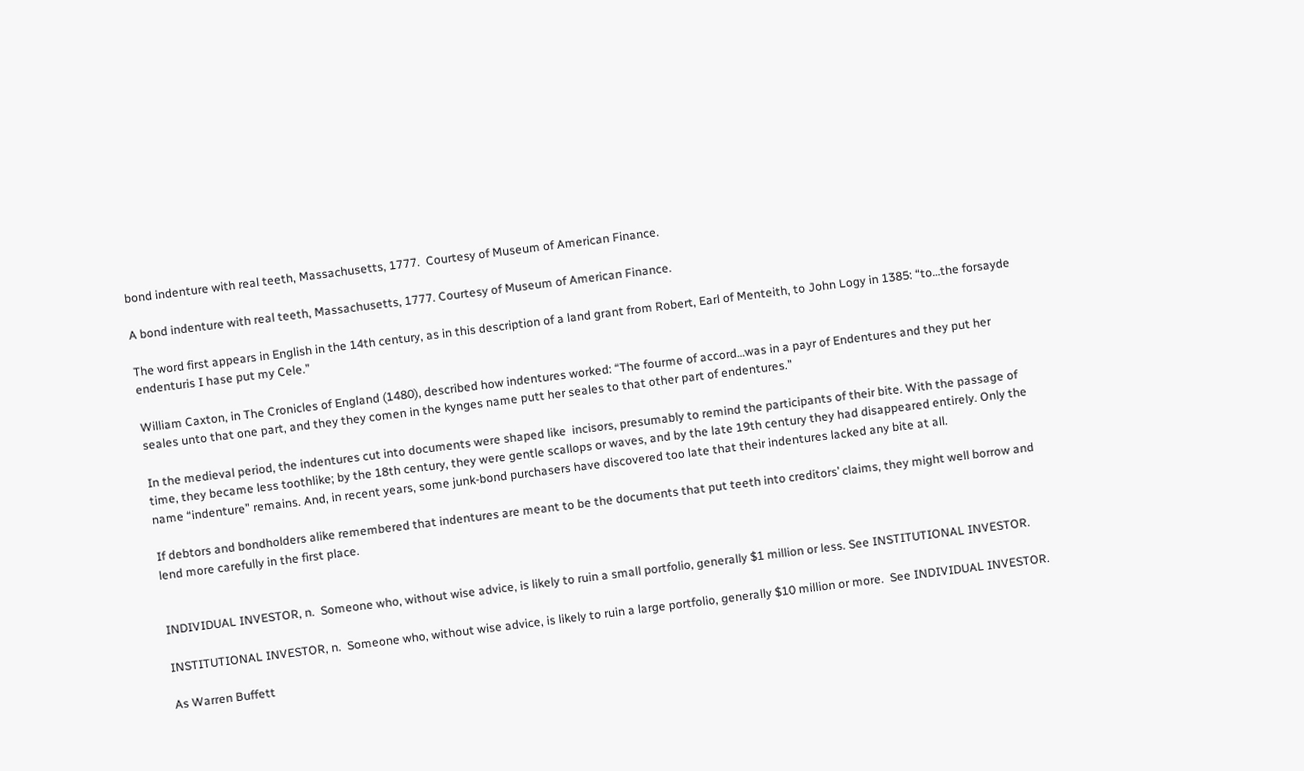bond indenture with real teeth, Massachusetts, 1777.  Courtesy of Museum of American Finance.

A bond indenture with real teeth, Massachusetts, 1777. Courtesy of Museum of American Finance.

The word first appears in English in the 14th century, as in this description of a land grant from Robert, Earl of Menteith, to John Logy in 1385: “to…the forsayde endenturis I hase put my Cele.”

William Caxton, in The Cronicles of England (1480), described how indentures worked: “The fourme of accord…was in a payr of Endentures and they put her seales unto that one part, and they they comen in the kynges name putt her seales to that other part of endentures.”

In the medieval period, the indentures cut into documents were shaped like  incisors, presumably to remind the participants of their bite. With the passage of time, they became less toothlike; by the 18th century, they were gentle scallops or waves, and by the late 19th century they had disappeared entirely. Only the name “indenture” remains. And, in recent years, some junk-bond purchasers have discovered too late that their indentures lacked any bite at all.

If debtors and bondholders alike remembered that indentures are meant to be the documents that put teeth into creditors’ claims, they might well borrow and lend more carefully in the first place.


INDIVIDUAL INVESTOR, n.  Someone who, without wise advice, is likely to ruin a small portfolio, generally $1 million or less. See INSTITUTIONAL INVESTOR.

INSTITUTIONAL INVESTOR, n.  Someone who, without wise advice, is likely to ruin a large portfolio, generally $10 million or more.  See INDIVIDUAL INVESTOR.

As Warren Buffett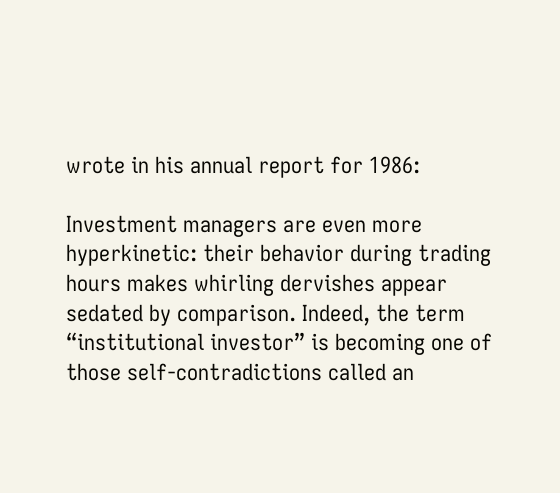wrote in his annual report for 1986:

Investment managers are even more hyperkinetic: their behavior during trading hours makes whirling dervishes appear sedated by comparison. Indeed, the term “institutional investor” is becoming one of those self-contradictions called an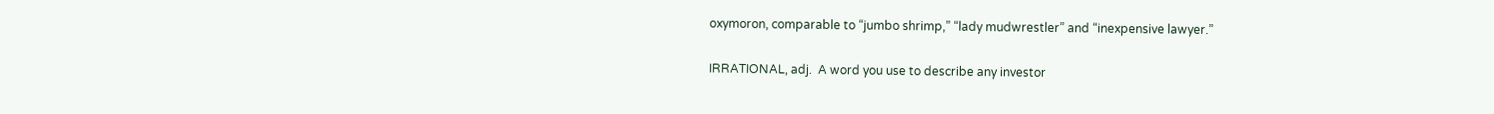oxymoron, comparable to “jumbo shrimp,” “lady mudwrestler” and “inexpensive lawyer.”


IRRATIONAL, adj.  A word you use to describe any investor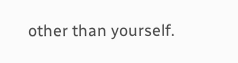other than yourself.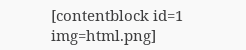[contentblock id=1 img=html.png]